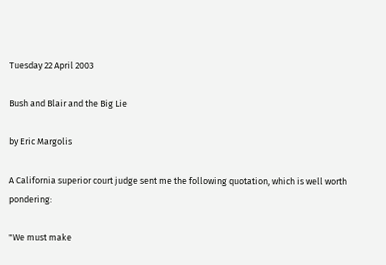Tuesday 22 April 2003

Bush and Blair and the Big Lie

by Eric Margolis

A California superior court judge sent me the following quotation, which is well worth pondering:

"We must make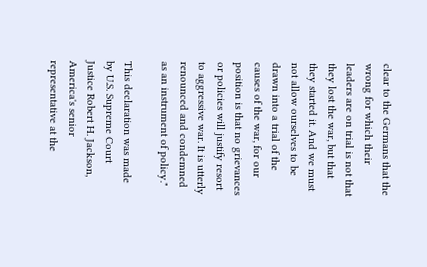clear to the Germans that the wrong for which their leaders are on trial is not that they lost the war, but that they started it. And we must not allow ourselves to be drawn into a trial of the causes of the war, for our position is that no grievances or policies will justify resort to aggressive war. It is utterly renounced and condemned as an instrument of policy."

This declaration was made by U.S. Supreme Court Justice Robert H. Jackson, America's senior representative at the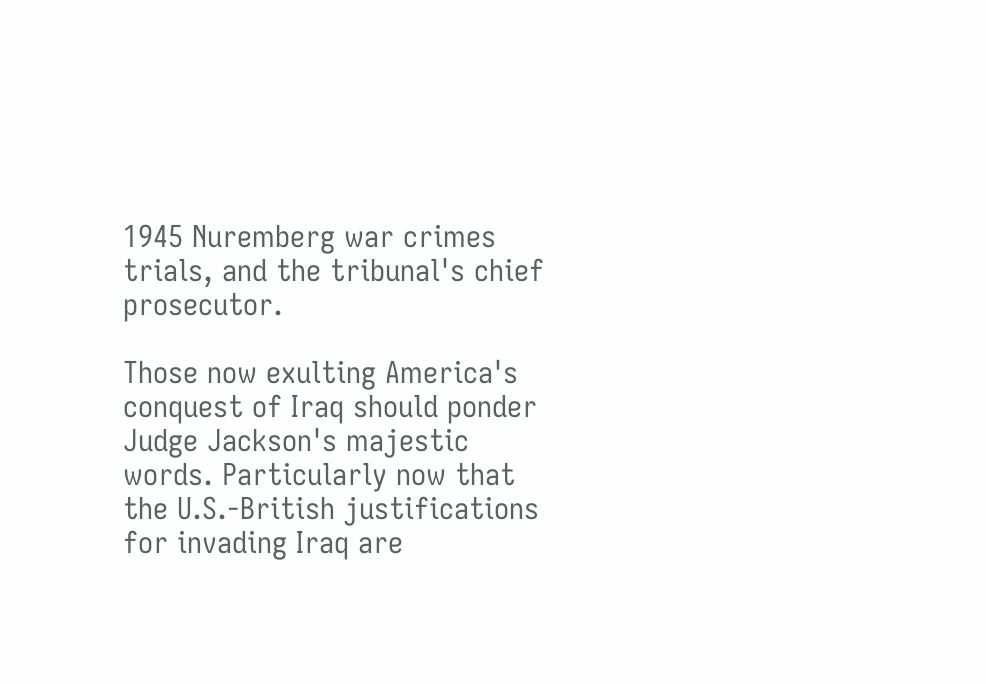1945 Nuremberg war crimes trials, and the tribunal's chief prosecutor.

Those now exulting America's conquest of Iraq should ponder Judge Jackson's majestic words. Particularly now that the U.S.-British justifications for invading Iraq are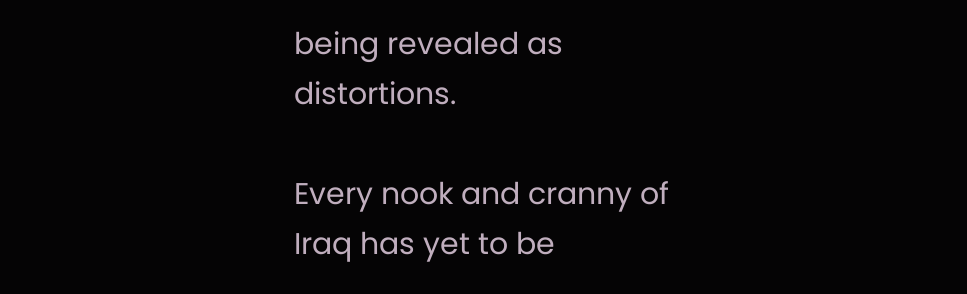being revealed as distortions.

Every nook and cranny of Iraq has yet to be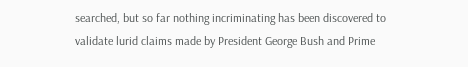searched, but so far nothing incriminating has been discovered to validate lurid claims made by President George Bush and Prime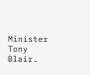Minister Tony Blair.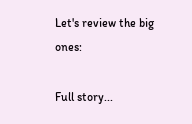Let's review the big ones:

Full story...